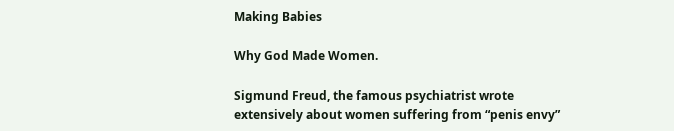Making Babies

Why God Made Women.

Sigmund Freud, the famous psychiatrist wrote extensively about women suffering from “penis envy”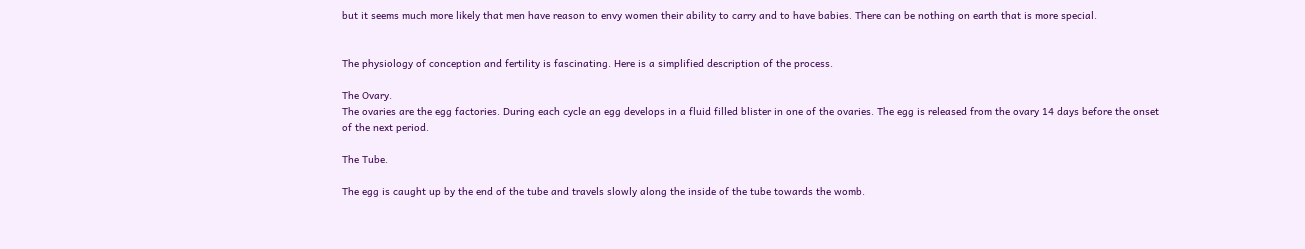but it seems much more likely that men have reason to envy women their ability to carry and to have babies. There can be nothing on earth that is more special.


The physiology of conception and fertility is fascinating. Here is a simplified description of the process.

The Ovary.
The ovaries are the egg factories. During each cycle an egg develops in a fluid filled blister in one of the ovaries. The egg is released from the ovary 14 days before the onset of the next period.

The Tube.

The egg is caught up by the end of the tube and travels slowly along the inside of the tube towards the womb.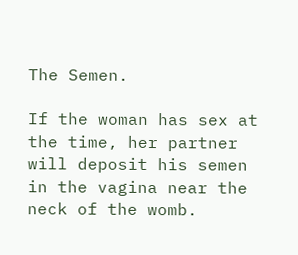The Semen.

If the woman has sex at the time, her partner will deposit his semen in the vagina near the neck of the womb.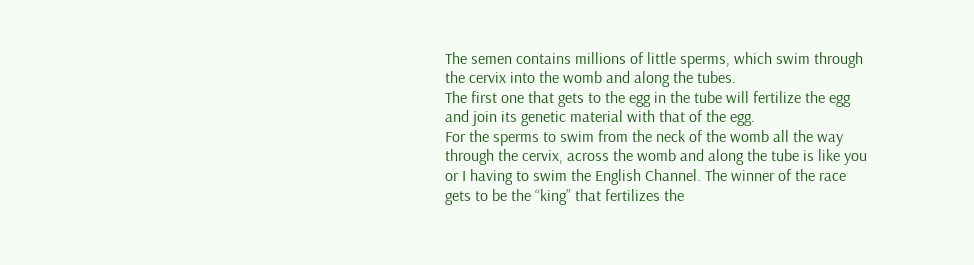The semen contains millions of little sperms, which swim through the cervix into the womb and along the tubes.
The first one that gets to the egg in the tube will fertilize the egg and join its genetic material with that of the egg.
For the sperms to swim from the neck of the womb all the way through the cervix, across the womb and along the tube is like you or I having to swim the English Channel. The winner of the race gets to be the “king” that fertilizes the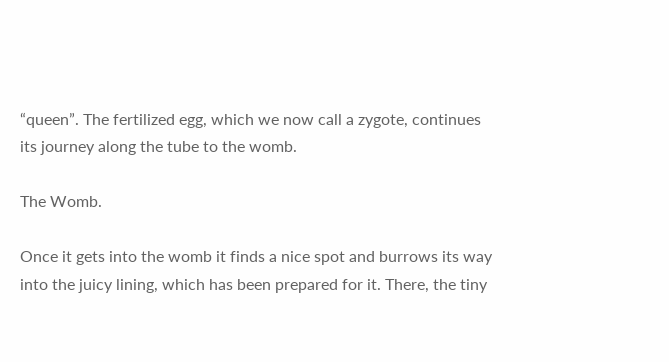“queen”. The fertilized egg, which we now call a zygote, continues its journey along the tube to the womb.

The Womb.

Once it gets into the womb it finds a nice spot and burrows its way into the juicy lining, which has been prepared for it. There, the tiny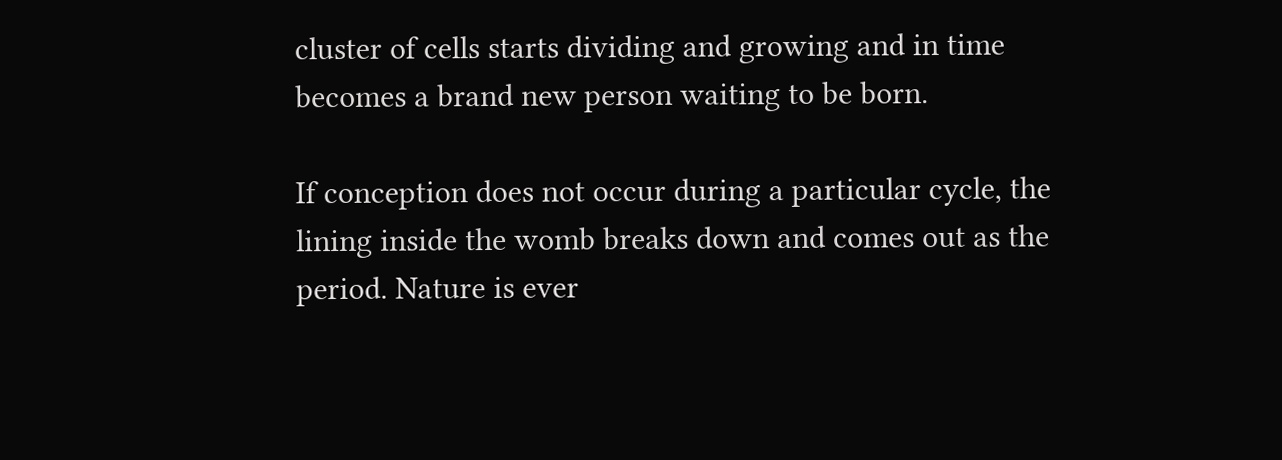cluster of cells starts dividing and growing and in time becomes a brand new person waiting to be born.

If conception does not occur during a particular cycle, the lining inside the womb breaks down and comes out as the period. Nature is ever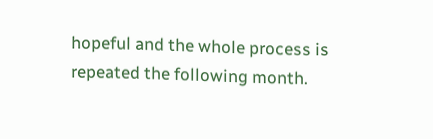hopeful and the whole process is repeated the following month.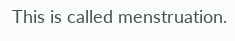This is called menstruation.